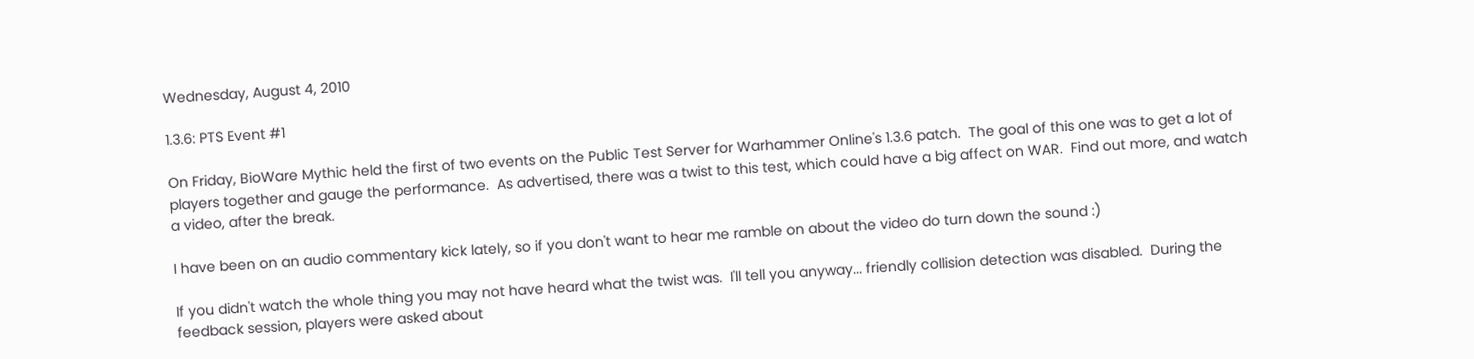Wednesday, August 4, 2010

1.3.6: PTS Event #1

On Friday, BioWare Mythic held the first of two events on the Public Test Server for Warhammer Online's 1.3.6 patch.  The goal of this one was to get a lot of players together and gauge the performance.  As advertised, there was a twist to this test, which could have a big affect on WAR.  Find out more, and watch a video, after the break.

I have been on an audio commentary kick lately, so if you don't want to hear me ramble on about the video do turn down the sound :)

If you didn't watch the whole thing you may not have heard what the twist was.  I'll tell you anyway... friendly collision detection was disabled.  During the feedback session, players were asked about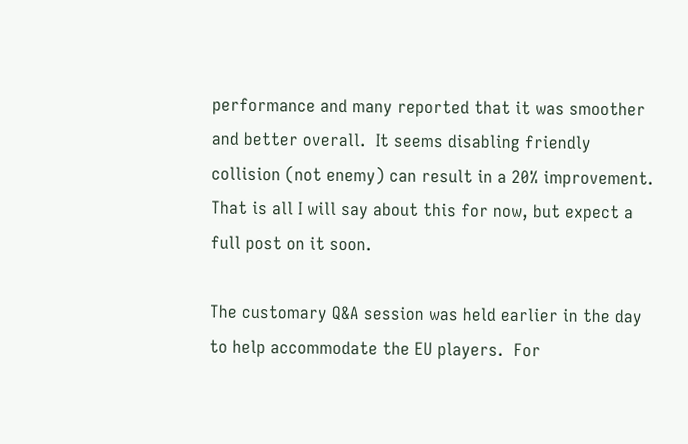performance and many reported that it was smoother and better overall.  It seems disabling friendly collision (not enemy) can result in a 20% improvement.  That is all I will say about this for now, but expect a full post on it soon.

The customary Q&A session was held earlier in the day to help accommodate the EU players.  For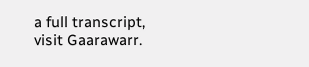a full transcript, visit Gaarawarr.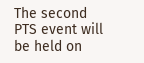The second PTS event will be held on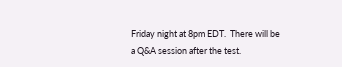Friday night at 8pm EDT.  There will be a Q&A session after the test.